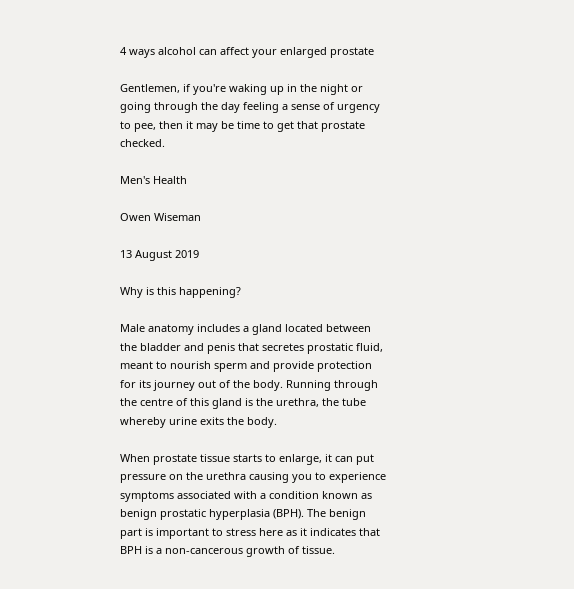4 ways alcohol can affect your enlarged prostate

Gentlemen, if you're waking up in the night or going through the day feeling a sense of urgency to pee, then it may be time to get that prostate checked.

Men's Health

Owen Wiseman

13 August 2019

Why is this happening?

Male anatomy includes a gland located between the bladder and penis that secretes prostatic fluid, meant to nourish sperm and provide protection for its journey out of the body. Running through the centre of this gland is the urethra, the tube whereby urine exits the body.

When prostate tissue starts to enlarge, it can put pressure on the urethra causing you to experience symptoms associated with a condition known as benign prostatic hyperplasia (BPH). The benign part is important to stress here as it indicates that BPH is a non-cancerous growth of tissue.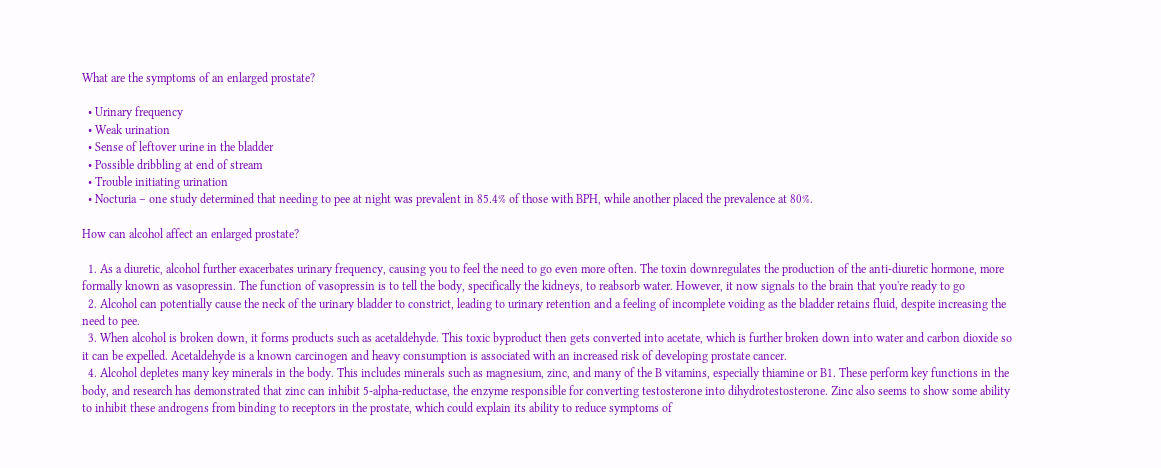What are the symptoms of an enlarged prostate?

  • Urinary frequency
  • Weak urination
  • Sense of leftover urine in the bladder
  • Possible dribbling at end of stream
  • Trouble initiating urination
  • Nocturia – one study determined that needing to pee at night was prevalent in 85.4% of those with BPH, while another placed the prevalence at 80%.

How can alcohol affect an enlarged prostate?

  1. As a diuretic, alcohol further exacerbates urinary frequency, causing you to feel the need to go even more often. The toxin downregulates the production of the anti-diuretic hormone, more formally known as vasopressin. The function of vasopressin is to tell the body, specifically the kidneys, to reabsorb water. However, it now signals to the brain that you're ready to go
  2. Alcohol can potentially cause the neck of the urinary bladder to constrict, leading to urinary retention and a feeling of incomplete voiding as the bladder retains fluid, despite increasing the need to pee.
  3. When alcohol is broken down, it forms products such as acetaldehyde. This toxic byproduct then gets converted into acetate, which is further broken down into water and carbon dioxide so it can be expelled. Acetaldehyde is a known carcinogen and heavy consumption is associated with an increased risk of developing prostate cancer.
  4. Alcohol depletes many key minerals in the body. This includes minerals such as magnesium, zinc, and many of the B vitamins, especially thiamine or B1. These perform key functions in the body, and research has demonstrated that zinc can inhibit 5-alpha-reductase, the enzyme responsible for converting testosterone into dihydrotestosterone. Zinc also seems to show some ability to inhibit these androgens from binding to receptors in the prostate, which could explain its ability to reduce symptoms of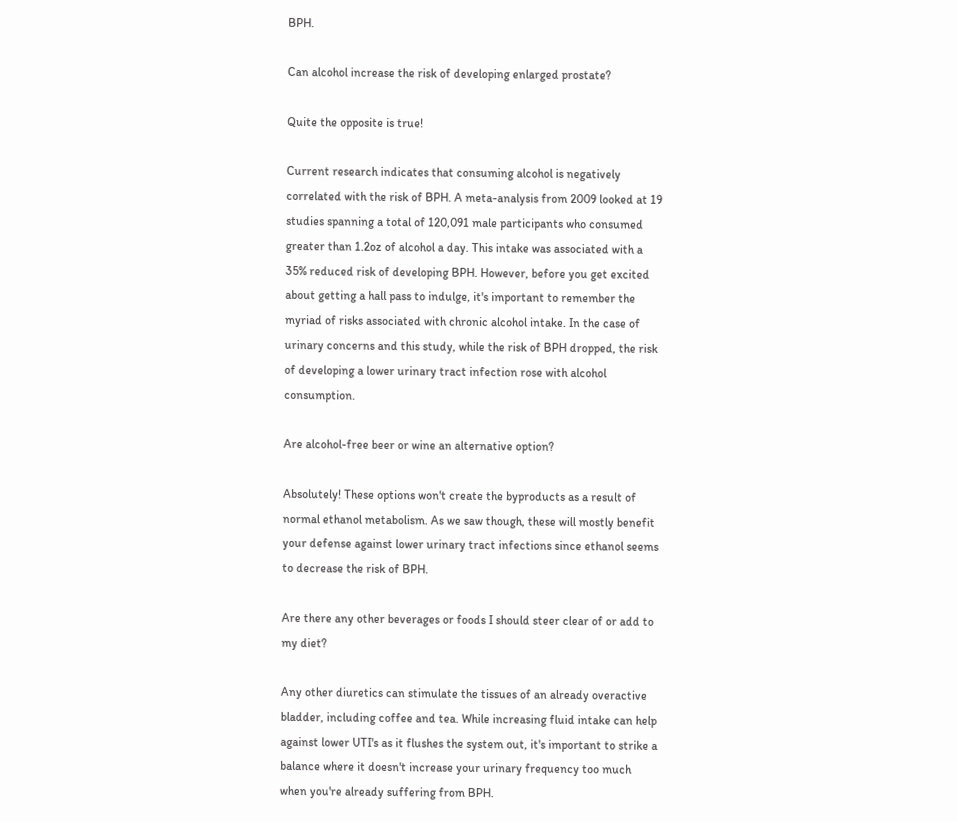BPH.

Can alcohol increase the risk of developing enlarged prostate?

Quite the opposite is true!

Current research indicates that consuming alcohol is negatively correlated with the risk of BPH. A meta-analysis from 2009 looked at 19 studies spanning a total of 120,091 male participants who consumed greater than 1.2oz of alcohol a day. This intake was associated with a 35% reduced risk of developing BPH. However, before you get excited about getting a hall pass to indulge, it's important to remember the myriad of risks associated with chronic alcohol intake. In the case of urinary concerns and this study, while the risk of BPH dropped, the risk of developing a lower urinary tract infection rose with alcohol consumption.

Are alcohol-free beer or wine an alternative option?

Absolutely! These options won't create the byproducts as a result of normal ethanol metabolism. As we saw though, these will mostly benefit your defense against lower urinary tract infections since ethanol seems to decrease the risk of BPH.

Are there any other beverages or foods I should steer clear of or add to my diet?

Any other diuretics can stimulate the tissues of an already overactive bladder, including coffee and tea. While increasing fluid intake can help against lower UTI's as it flushes the system out, it's important to strike a balance where it doesn't increase your urinary frequency too much when you're already suffering from BPH.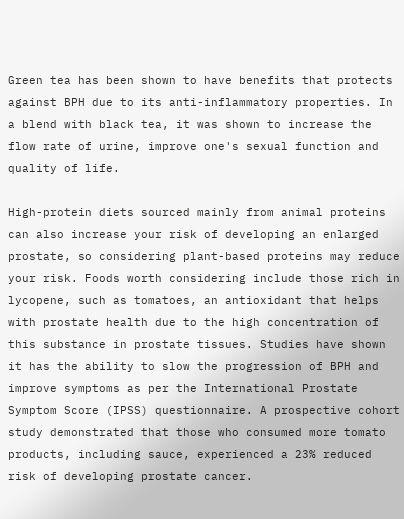Green tea has been shown to have benefits that protects against BPH due to its anti-inflammatory properties. In a blend with black tea, it was shown to increase the flow rate of urine, improve one's sexual function and quality of life.

High-protein diets sourced mainly from animal proteins can also increase your risk of developing an enlarged prostate, so considering plant-based proteins may reduce your risk. Foods worth considering include those rich in lycopene, such as tomatoes, an antioxidant that helps with prostate health due to the high concentration of this substance in prostate tissues. Studies have shown it has the ability to slow the progression of BPH and improve symptoms as per the International Prostate Symptom Score (IPSS) questionnaire. A prospective cohort study demonstrated that those who consumed more tomato products, including sauce, experienced a 23% reduced risk of developing prostate cancer.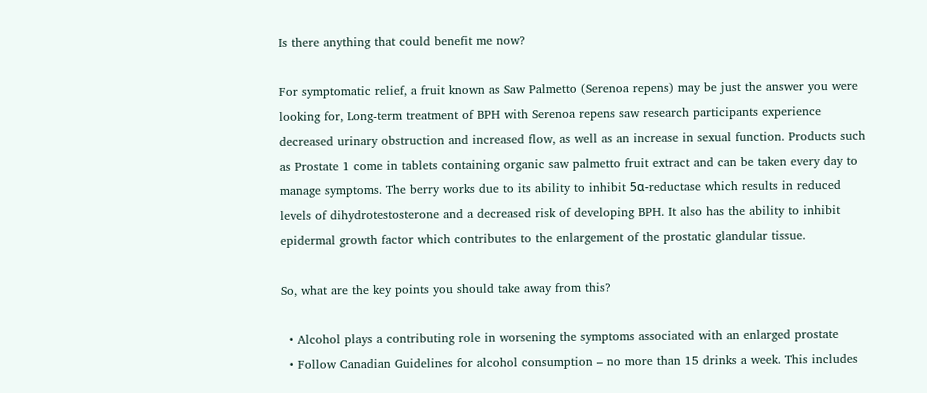Is there anything that could benefit me now?

For symptomatic relief, a fruit known as Saw Palmetto (Serenoa repens) may be just the answer you were looking for, Long-term treatment of BPH with Serenoa repens saw research participants experience decreased urinary obstruction and increased flow, as well as an increase in sexual function. Products such as Prostate 1 come in tablets containing organic saw palmetto fruit extract and can be taken every day to manage symptoms. The berry works due to its ability to inhibit 5α-reductase which results in reduced levels of dihydrotestosterone and a decreased risk of developing BPH. It also has the ability to inhibit epidermal growth factor which contributes to the enlargement of the prostatic glandular tissue.

So, what are the key points you should take away from this?

  • Alcohol plays a contributing role in worsening the symptoms associated with an enlarged prostate
  • Follow Canadian Guidelines for alcohol consumption – no more than 15 drinks a week. This includes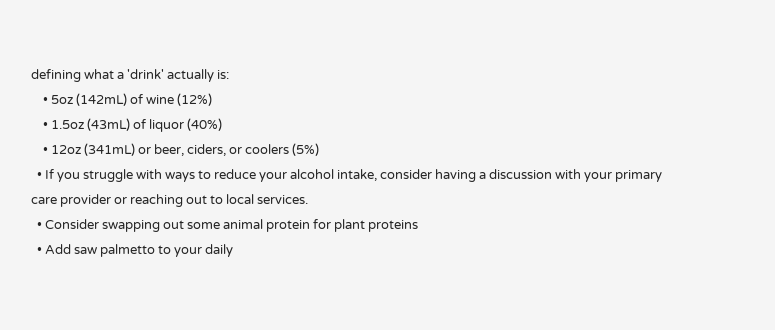defining what a 'drink' actually is:
    • 5oz (142mL) of wine (12%)
    • 1.5oz (43mL) of liquor (40%)
    • 12oz (341mL) or beer, ciders, or coolers (5%)
  • If you struggle with ways to reduce your alcohol intake, consider having a discussion with your primary care provider or reaching out to local services.
  • Consider swapping out some animal protein for plant proteins
  • Add saw palmetto to your daily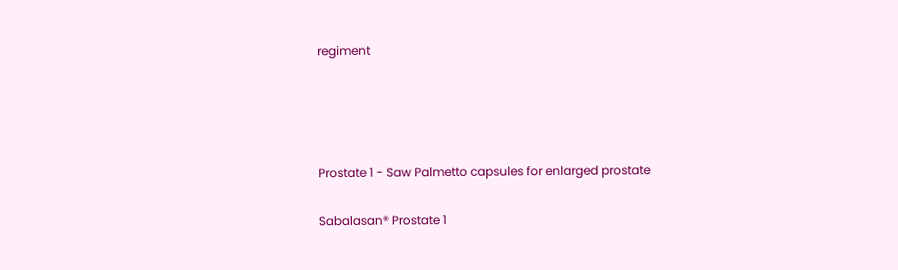regiment




Prostate 1 - Saw Palmetto capsules for enlarged prostate

Sabalasan® Prostate 1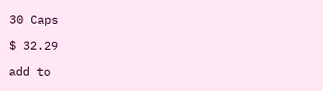30 Caps

$ 32.29

add to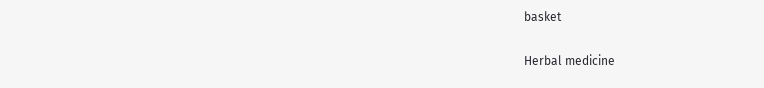basket

Herbal medicine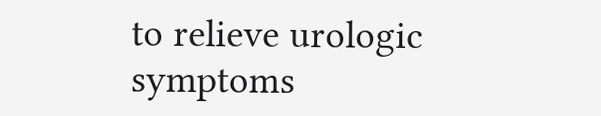to relieve urologic symptoms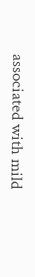associated with mild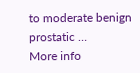to moderate benign prostatic …
More info